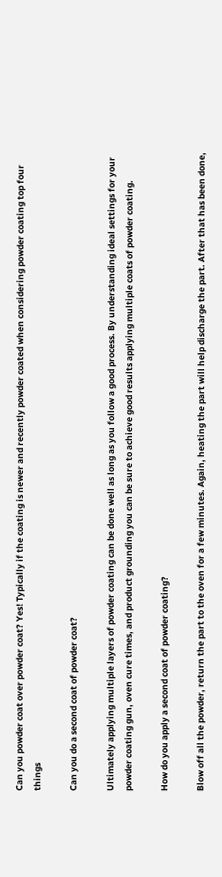Can you powder coat over powder coat? Yes! Typically if the coating is newer and recently powder coated when considering powder coating top four things

Can you do a second coat of powder coat?

Ultimately applying multiple layers of powder coating can be done well as long as you follow a good process. By understanding ideal settings for your powder coating gun, oven cure times, and product grounding you can be sure to achieve good results applying multiple coats of powder coating.

How do you apply a second coat of powder coating?

Blow off all the powder, return the part to the oven for a few minutes. Again, heating the part will help discharge the part. After that has been done,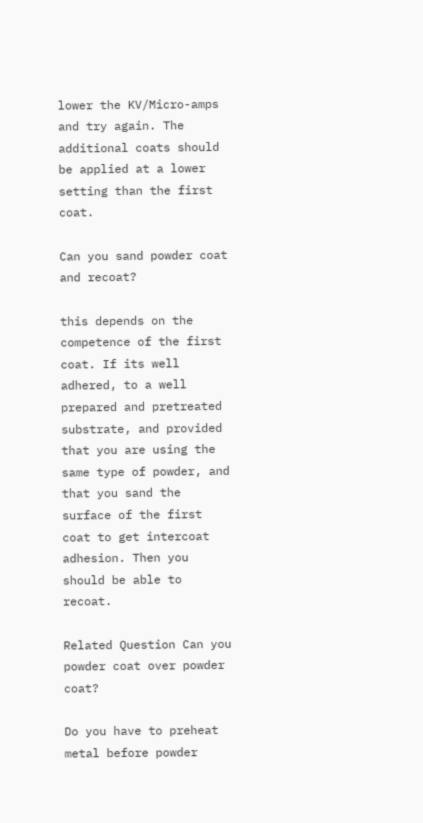lower the KV/Micro-amps and try again. The additional coats should be applied at a lower setting than the first coat.

Can you sand powder coat and recoat?

this depends on the competence of the first coat. If its well adhered, to a well prepared and pretreated substrate, and provided that you are using the same type of powder, and that you sand the surface of the first coat to get intercoat adhesion. Then you should be able to recoat.

Related Question Can you powder coat over powder coat?

Do you have to preheat metal before powder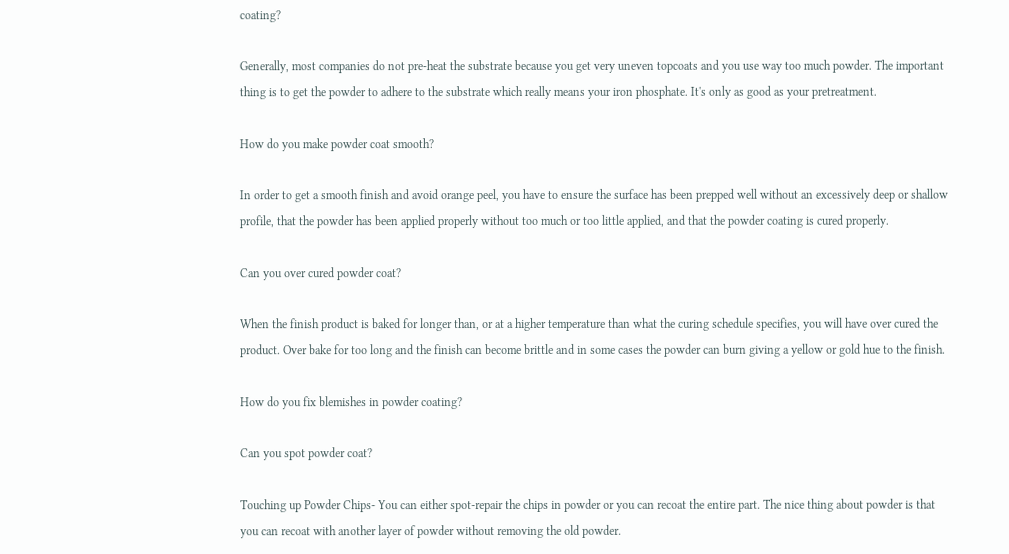coating?

Generally, most companies do not pre-heat the substrate because you get very uneven topcoats and you use way too much powder. The important thing is to get the powder to adhere to the substrate which really means your iron phosphate. It's only as good as your pretreatment.

How do you make powder coat smooth?

In order to get a smooth finish and avoid orange peel, you have to ensure the surface has been prepped well without an excessively deep or shallow profile, that the powder has been applied properly without too much or too little applied, and that the powder coating is cured properly.

Can you over cured powder coat?

When the finish product is baked for longer than, or at a higher temperature than what the curing schedule specifies, you will have over cured the product. Over bake for too long and the finish can become brittle and in some cases the powder can burn giving a yellow or gold hue to the finish.

How do you fix blemishes in powder coating?

Can you spot powder coat?

Touching up Powder Chips- You can either spot-repair the chips in powder or you can recoat the entire part. The nice thing about powder is that you can recoat with another layer of powder without removing the old powder.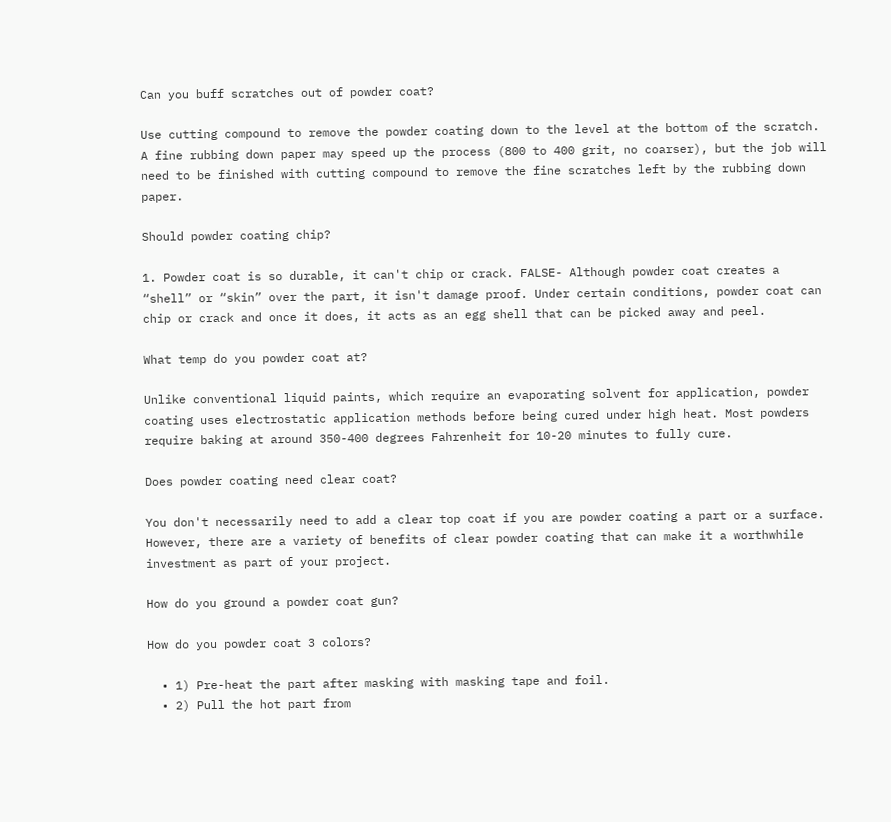Can you buff scratches out of powder coat?

Use cutting compound to remove the powder coating down to the level at the bottom of the scratch. A fine rubbing down paper may speed up the process (800 to 400 grit, no coarser), but the job will need to be finished with cutting compound to remove the fine scratches left by the rubbing down paper.

Should powder coating chip?

1. Powder coat is so durable, it can't chip or crack. FALSE- Although powder coat creates a “shell” or “skin” over the part, it isn't damage proof. Under certain conditions, powder coat can chip or crack and once it does, it acts as an egg shell that can be picked away and peel.

What temp do you powder coat at?

Unlike conventional liquid paints, which require an evaporating solvent for application, powder coating uses electrostatic application methods before being cured under high heat. Most powders require baking at around 350-400 degrees Fahrenheit for 10-20 minutes to fully cure.

Does powder coating need clear coat?

You don't necessarily need to add a clear top coat if you are powder coating a part or a surface. However, there are a variety of benefits of clear powder coating that can make it a worthwhile investment as part of your project.

How do you ground a powder coat gun?

How do you powder coat 3 colors?

  • 1) Pre-heat the part after masking with masking tape and foil.
  • 2) Pull the hot part from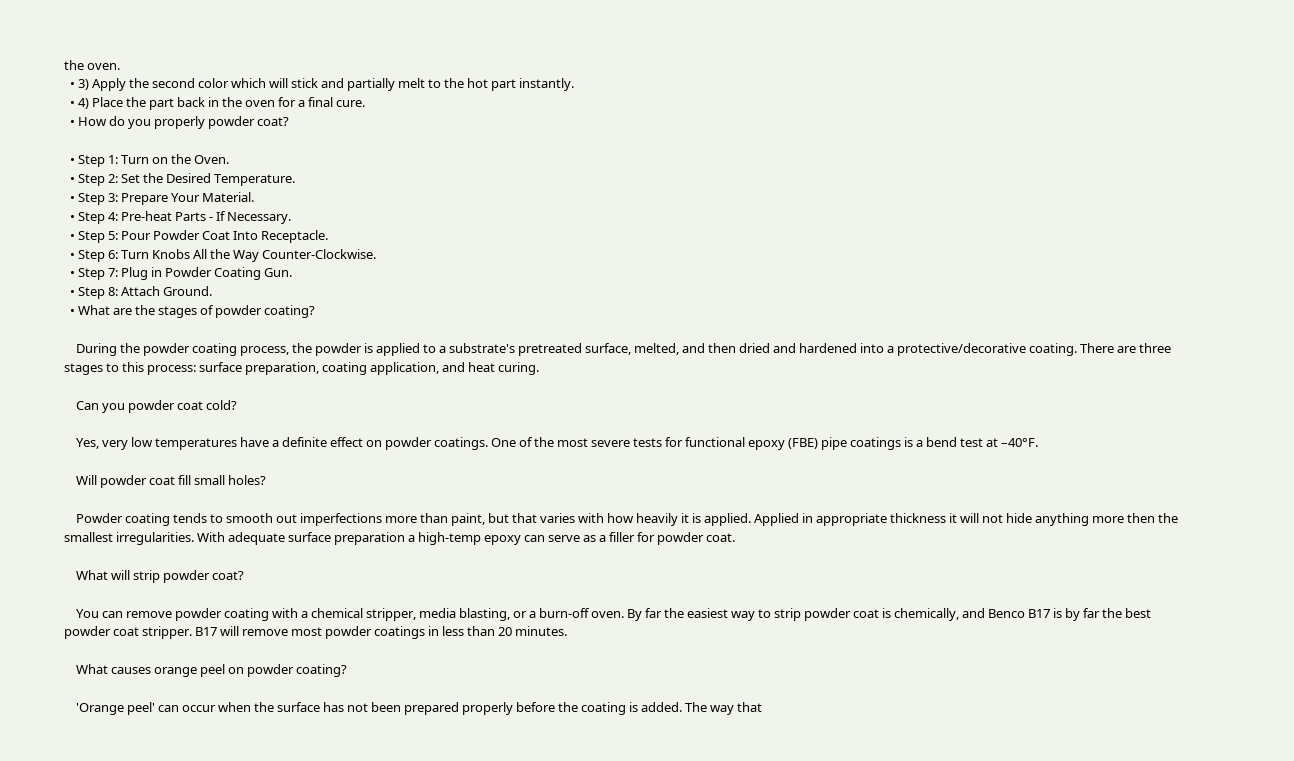the oven.
  • 3) Apply the second color which will stick and partially melt to the hot part instantly.
  • 4) Place the part back in the oven for a final cure.
  • How do you properly powder coat?

  • Step 1: Turn on the Oven.
  • Step 2: Set the Desired Temperature.
  • Step 3: Prepare Your Material.
  • Step 4: Pre-heat Parts - If Necessary.
  • Step 5: Pour Powder Coat Into Receptacle.
  • Step 6: Turn Knobs All the Way Counter-Clockwise.
  • Step 7: Plug in Powder Coating Gun.
  • Step 8: Attach Ground.
  • What are the stages of powder coating?

    During the powder coating process, the powder is applied to a substrate's pretreated surface, melted, and then dried and hardened into a protective/decorative coating. There are three stages to this process: surface preparation, coating application, and heat curing.

    Can you powder coat cold?

    Yes, very low temperatures have a definite effect on powder coatings. One of the most severe tests for functional epoxy (FBE) pipe coatings is a bend test at –40°F.

    Will powder coat fill small holes?

    Powder coating tends to smooth out imperfections more than paint, but that varies with how heavily it is applied. Applied in appropriate thickness it will not hide anything more then the smallest irregularities. With adequate surface preparation a high-temp epoxy can serve as a filler for powder coat.

    What will strip powder coat?

    You can remove powder coating with a chemical stripper, media blasting, or a burn-off oven. By far the easiest way to strip powder coat is chemically, and Benco B17 is by far the best powder coat stripper. B17 will remove most powder coatings in less than 20 minutes.

    What causes orange peel on powder coating?

    'Orange peel' can occur when the surface has not been prepared properly before the coating is added. The way that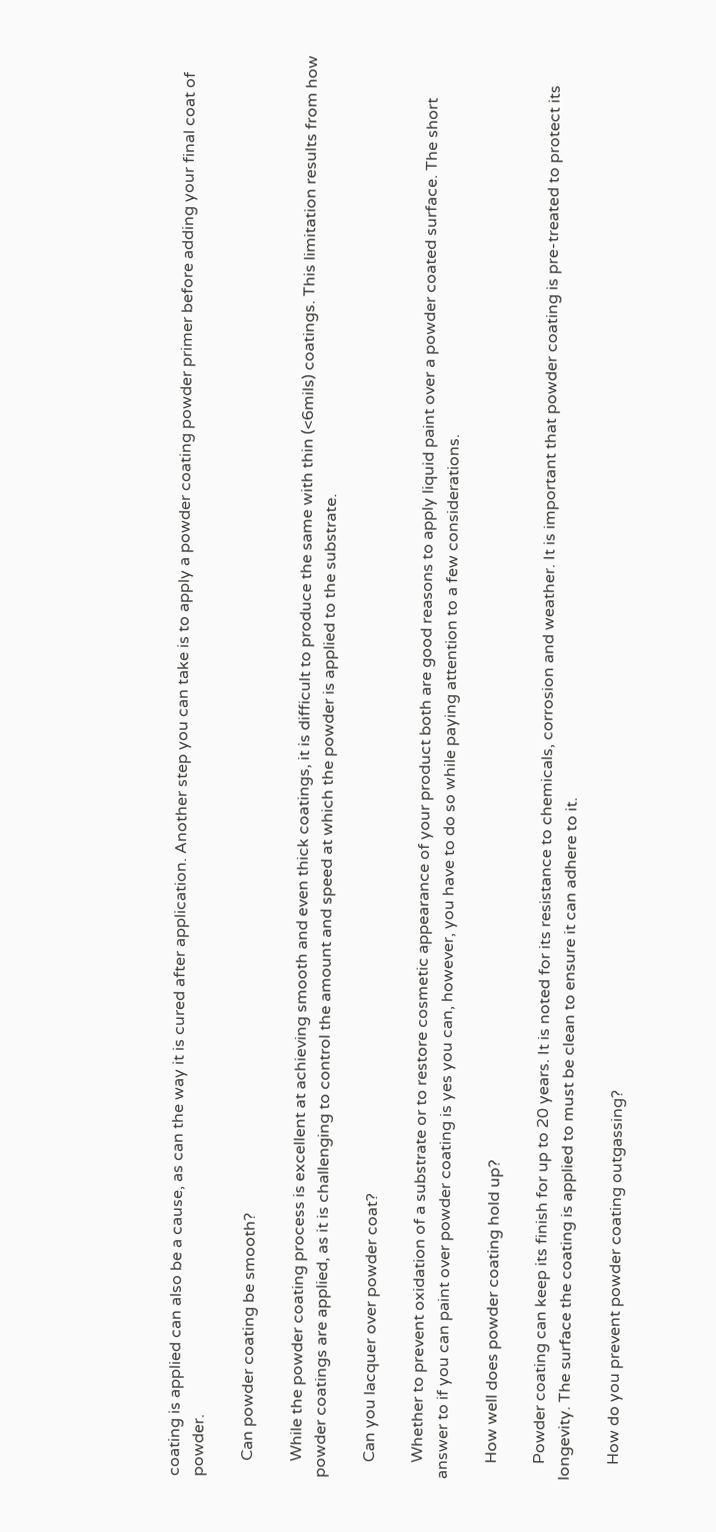coating is applied can also be a cause, as can the way it is cured after application. Another step you can take is to apply a powder coating powder primer before adding your final coat of powder.

    Can powder coating be smooth?

    While the powder coating process is excellent at achieving smooth and even thick coatings, it is difficult to produce the same with thin (<6mils) coatings. This limitation results from how powder coatings are applied, as it is challenging to control the amount and speed at which the powder is applied to the substrate.

    Can you lacquer over powder coat?

    Whether to prevent oxidation of a substrate or to restore cosmetic appearance of your product both are good reasons to apply liquid paint over a powder coated surface. The short answer to if you can paint over powder coating is yes you can, however, you have to do so while paying attention to a few considerations.

    How well does powder coating hold up?

    Powder coating can keep its finish for up to 20 years. It is noted for its resistance to chemicals, corrosion and weather. It is important that powder coating is pre-treated to protect its longevity. The surface the coating is applied to must be clean to ensure it can adhere to it.

    How do you prevent powder coating outgassing?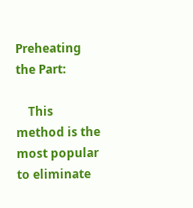Preheating the Part:

    This method is the most popular to eliminate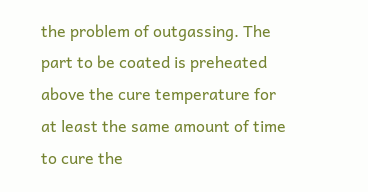the problem of outgassing. The part to be coated is preheated above the cure temperature for at least the same amount of time to cure the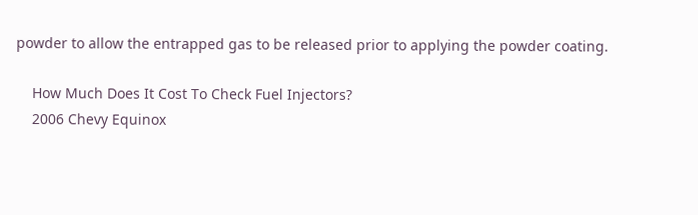powder to allow the entrapped gas to be released prior to applying the powder coating.

    How Much Does It Cost To Check Fuel Injectors?
    2006 Chevy Equinox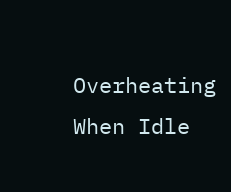Overheating When Idle